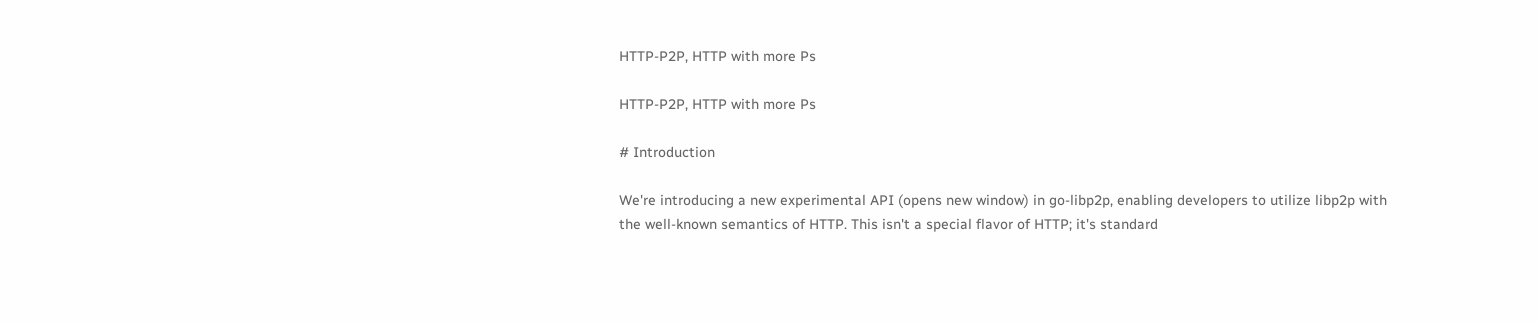HTTP-P2P, HTTP with more Ps

HTTP-P2P, HTTP with more Ps

# Introduction

We're introducing a new experimental API (opens new window) in go-libp2p, enabling developers to utilize libp2p with the well-known semantics of HTTP. This isn't a special flavor of HTTP; it's standard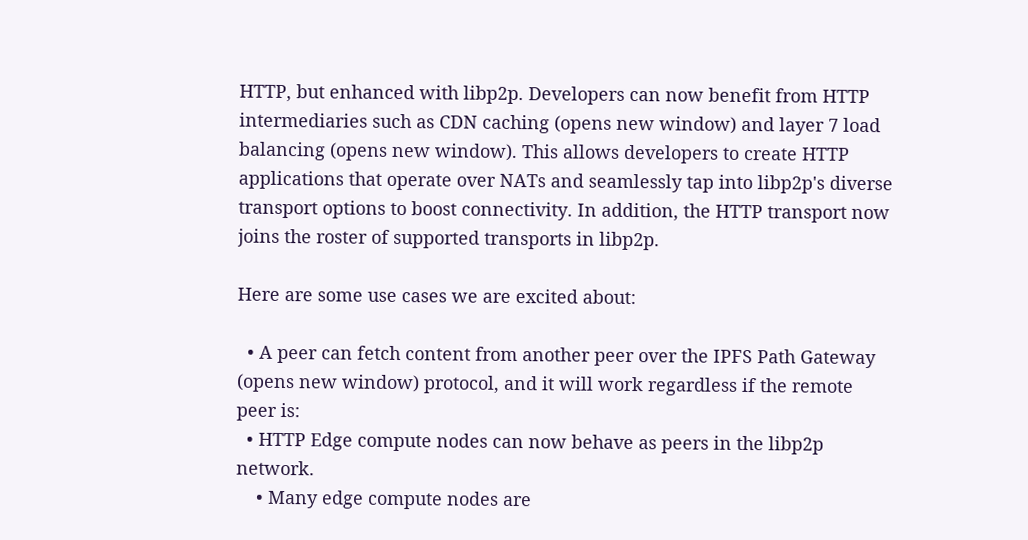HTTP, but enhanced with libp2p. Developers can now benefit from HTTP intermediaries such as CDN caching (opens new window) and layer 7 load balancing (opens new window). This allows developers to create HTTP applications that operate over NATs and seamlessly tap into libp2p's diverse transport options to boost connectivity. In addition, the HTTP transport now joins the roster of supported transports in libp2p.

Here are some use cases we are excited about:

  • A peer can fetch content from another peer over the IPFS Path Gateway (opens new window) protocol, and it will work regardless if the remote peer is:
  • HTTP Edge compute nodes can now behave as peers in the libp2p network.
    • Many edge compute nodes are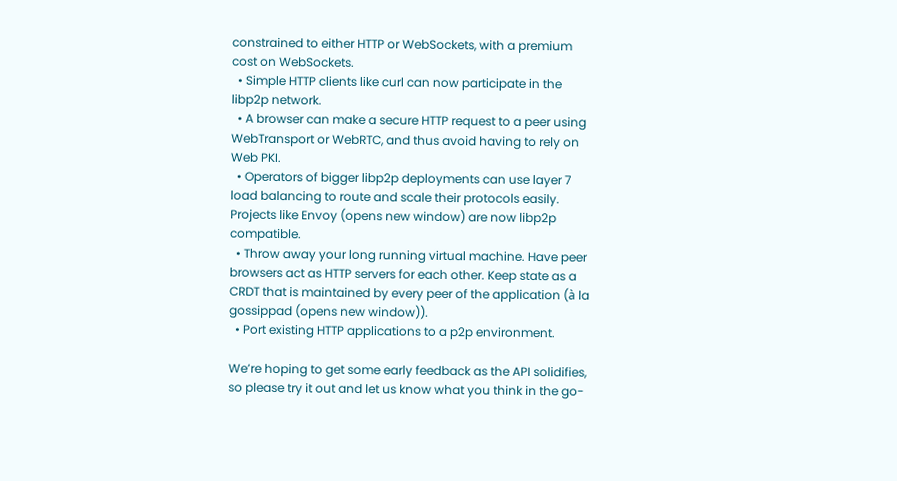constrained to either HTTP or WebSockets, with a premium cost on WebSockets.
  • Simple HTTP clients like curl can now participate in the libp2p network.
  • A browser can make a secure HTTP request to a peer using WebTransport or WebRTC, and thus avoid having to rely on Web PKI.
  • Operators of bigger libp2p deployments can use layer 7 load balancing to route and scale their protocols easily. Projects like Envoy (opens new window) are now libp2p compatible.
  • Throw away your long running virtual machine. Have peer browsers act as HTTP servers for each other. Keep state as a CRDT that is maintained by every peer of the application (à la gossippad (opens new window)).
  • Port existing HTTP applications to a p2p environment.

We’re hoping to get some early feedback as the API solidifies, so please try it out and let us know what you think in the go-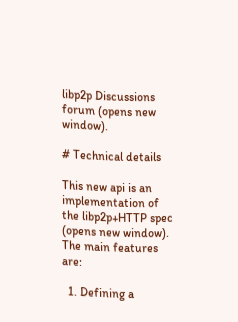libp2p Discussions forum (opens new window).

# Technical details

This new api is an implementation of the libp2p+HTTP spec (opens new window). The main features are:

  1. Defining a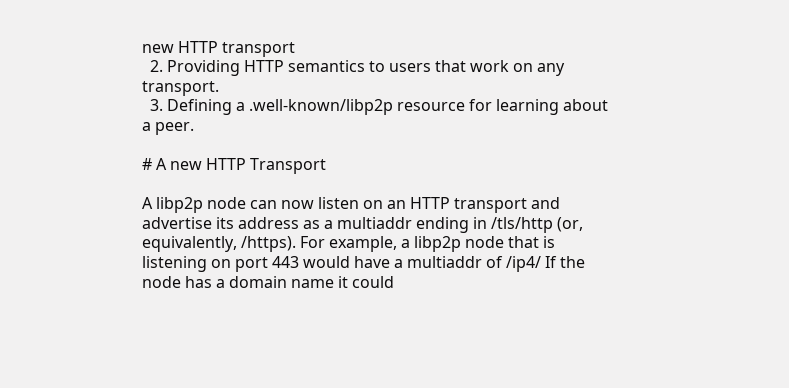new HTTP transport
  2. Providing HTTP semantics to users that work on any transport.
  3. Defining a .well-known/libp2p resource for learning about a peer.

# A new HTTP Transport

A libp2p node can now listen on an HTTP transport and advertise its address as a multiaddr ending in /tls/http (or, equivalently, /https). For example, a libp2p node that is listening on port 443 would have a multiaddr of /ip4/ If the node has a domain name it could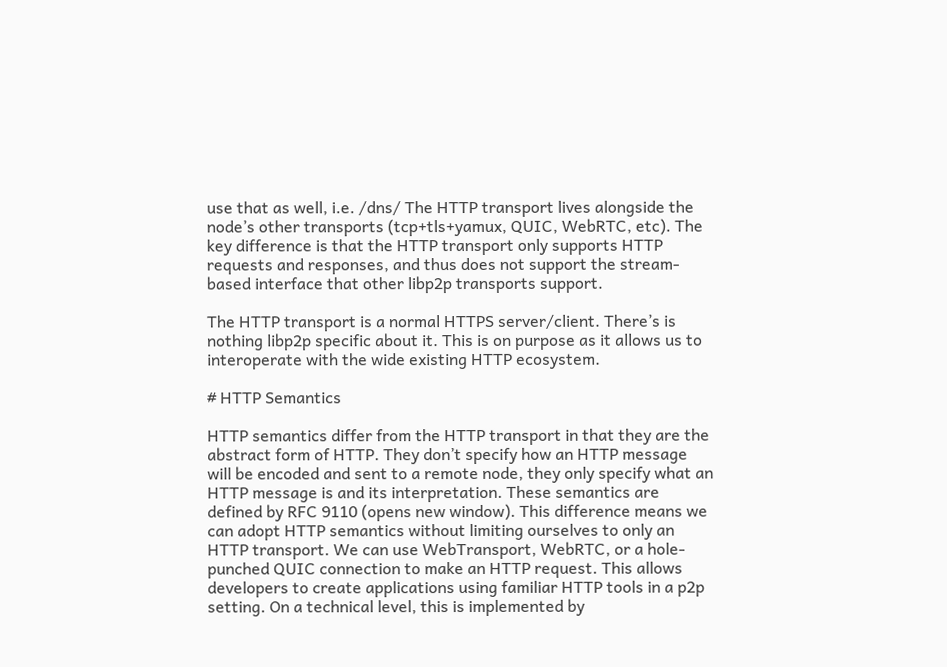use that as well, i.e. /dns/ The HTTP transport lives alongside the node’s other transports (tcp+tls+yamux, QUIC, WebRTC, etc). The key difference is that the HTTP transport only supports HTTP requests and responses, and thus does not support the stream-based interface that other libp2p transports support.

The HTTP transport is a normal HTTPS server/client. There’s is nothing libp2p specific about it. This is on purpose as it allows us to interoperate with the wide existing HTTP ecosystem.

# HTTP Semantics

HTTP semantics differ from the HTTP transport in that they are the abstract form of HTTP. They don’t specify how an HTTP message will be encoded and sent to a remote node, they only specify what an HTTP message is and its interpretation. These semantics are defined by RFC 9110 (opens new window). This difference means we can adopt HTTP semantics without limiting ourselves to only an HTTP transport. We can use WebTransport, WebRTC, or a hole-punched QUIC connection to make an HTTP request. This allows developers to create applications using familiar HTTP tools in a p2p setting. On a technical level, this is implemented by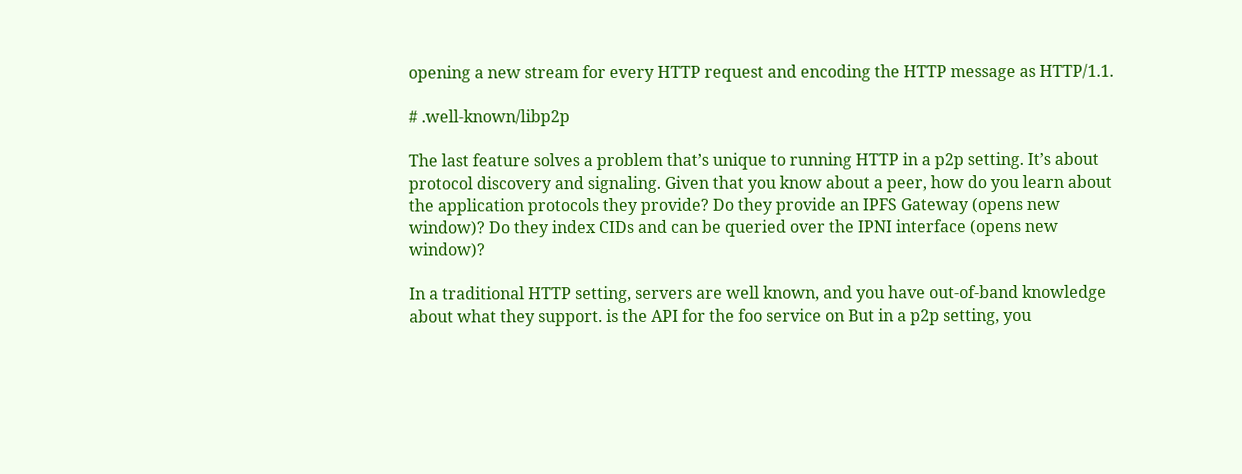opening a new stream for every HTTP request and encoding the HTTP message as HTTP/1.1.

# .well-known/libp2p

The last feature solves a problem that’s unique to running HTTP in a p2p setting. It’s about protocol discovery and signaling. Given that you know about a peer, how do you learn about the application protocols they provide? Do they provide an IPFS Gateway (opens new window)? Do they index CIDs and can be queried over the IPNI interface (opens new window)?

In a traditional HTTP setting, servers are well known, and you have out-of-band knowledge about what they support. is the API for the foo service on But in a p2p setting, you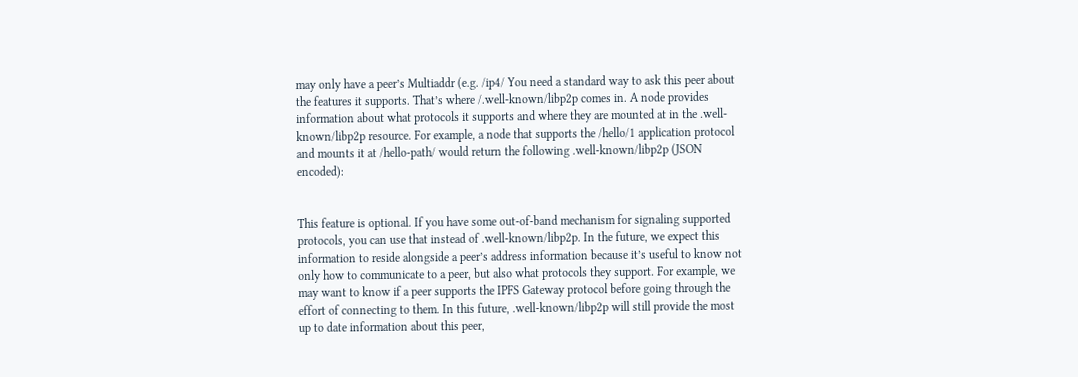may only have a peer’s Multiaddr (e.g. /ip4/ You need a standard way to ask this peer about the features it supports. That’s where /.well-known/libp2p comes in. A node provides information about what protocols it supports and where they are mounted at in the .well-known/libp2p resource. For example, a node that supports the /hello/1 application protocol and mounts it at /hello-path/ would return the following .well-known/libp2p (JSON encoded):


This feature is optional. If you have some out-of-band mechanism for signaling supported protocols, you can use that instead of .well-known/libp2p. In the future, we expect this information to reside alongside a peer’s address information because it’s useful to know not only how to communicate to a peer, but also what protocols they support. For example, we may want to know if a peer supports the IPFS Gateway protocol before going through the effort of connecting to them. In this future, .well-known/libp2p will still provide the most up to date information about this peer,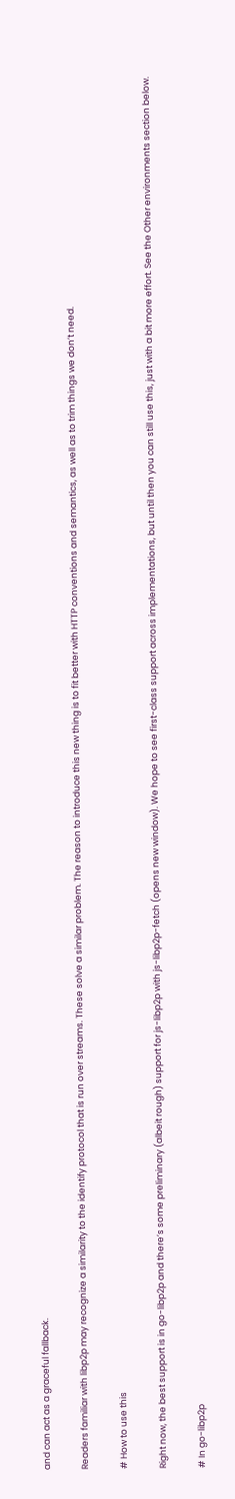and can act as a graceful fallback.

Readers familiar with libp2p may recognize a similarity to the identify protocol that is run over streams. These solve a similar problem. The reason to introduce this new thing is to fit better with HTTP conventions and semantics, as well as to trim things we don’t need.

# How to use this

Right now, the best support is in go-libp2p and there’s some preliminary (albeit rough) support for js-libp2p with js-libp2p-fetch (opens new window). We hope to see first-class support across implementations, but until then you can still use this, just with a bit more effort. See the Other environments section below.

# In go-libp2p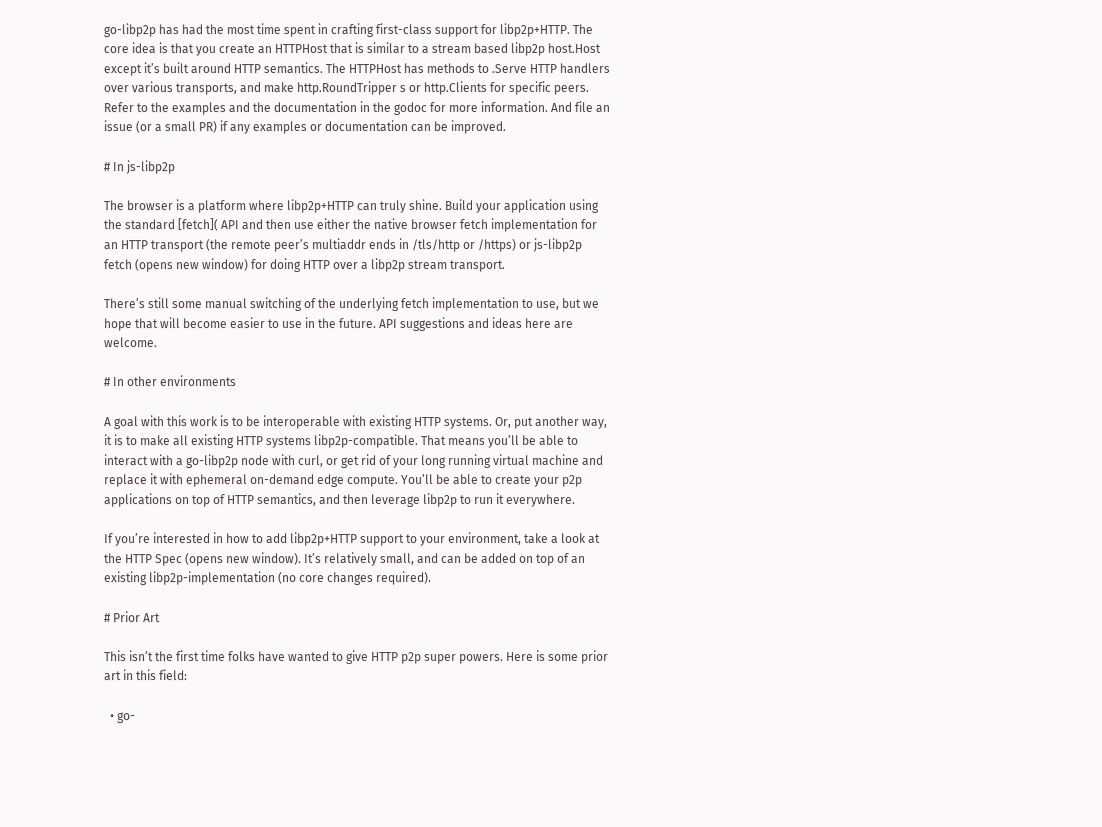go-libp2p has had the most time spent in crafting first-class support for libp2p+HTTP. The core idea is that you create an HTTPHost that is similar to a stream based libp2p host.Host except it’s built around HTTP semantics. The HTTPHost has methods to .Serve HTTP handlers over various transports, and make http.RoundTripper s or http.Clients for specific peers. Refer to the examples and the documentation in the godoc for more information. And file an issue (or a small PR) if any examples or documentation can be improved.

# In js-libp2p

The browser is a platform where libp2p+HTTP can truly shine. Build your application using the standard [fetch]( API and then use either the native browser fetch implementation for an HTTP transport (the remote peer’s multiaddr ends in /tls/http or /https) or js-libp2p fetch (opens new window) for doing HTTP over a libp2p stream transport.

There’s still some manual switching of the underlying fetch implementation to use, but we hope that will become easier to use in the future. API suggestions and ideas here are welcome.

# In other environments

A goal with this work is to be interoperable with existing HTTP systems. Or, put another way, it is to make all existing HTTP systems libp2p-compatible. That means you’ll be able to interact with a go-libp2p node with curl, or get rid of your long running virtual machine and replace it with ephemeral on-demand edge compute. You’ll be able to create your p2p applications on top of HTTP semantics, and then leverage libp2p to run it everywhere.

If you’re interested in how to add libp2p+HTTP support to your environment, take a look at the HTTP Spec (opens new window). It’s relatively small, and can be added on top of an existing libp2p-implementation (no core changes required).

# Prior Art

This isn’t the first time folks have wanted to give HTTP p2p super powers. Here is some prior art in this field:

  • go-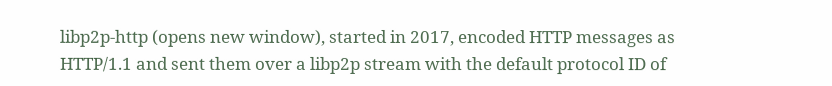libp2p-http (opens new window), started in 2017, encoded HTTP messages as HTTP/1.1 and sent them over a libp2p stream with the default protocol ID of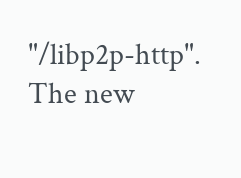"/libp2p-http". The new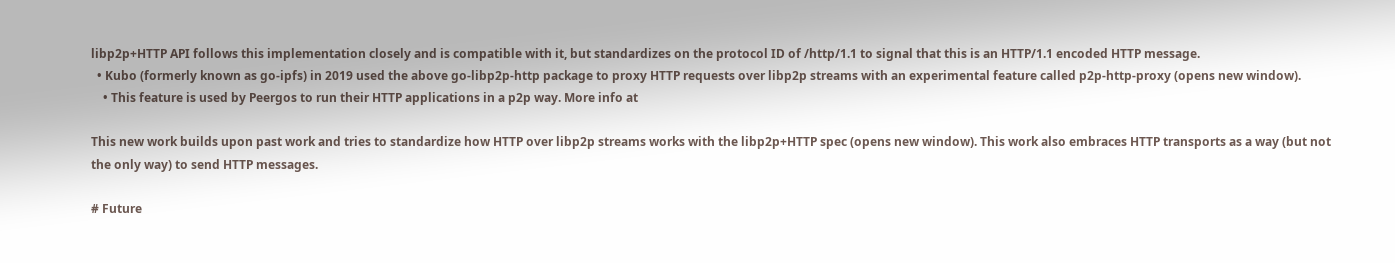libp2p+HTTP API follows this implementation closely and is compatible with it, but standardizes on the protocol ID of /http/1.1 to signal that this is an HTTP/1.1 encoded HTTP message.
  • Kubo (formerly known as go-ipfs) in 2019 used the above go-libp2p-http package to proxy HTTP requests over libp2p streams with an experimental feature called p2p-http-proxy (opens new window).
    • This feature is used by Peergos to run their HTTP applications in a p2p way. More info at

This new work builds upon past work and tries to standardize how HTTP over libp2p streams works with the libp2p+HTTP spec (opens new window). This work also embraces HTTP transports as a way (but not the only way) to send HTTP messages.

# Future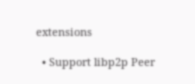extensions

  • Support libp2p Peer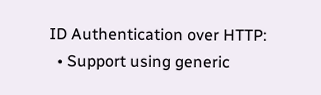ID Authentication over HTTP:
  • Support using generic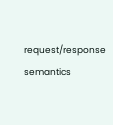request/response semantics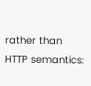rather than HTTP semantics: